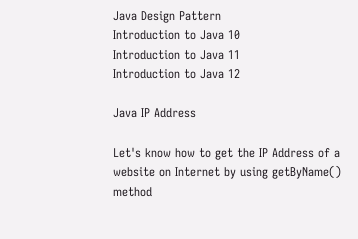Java Design Pattern
Introduction to Java 10
Introduction to Java 11
Introduction to Java 12

Java IP Address

Let's know how to get the IP Address of a website on Internet by using getByName() method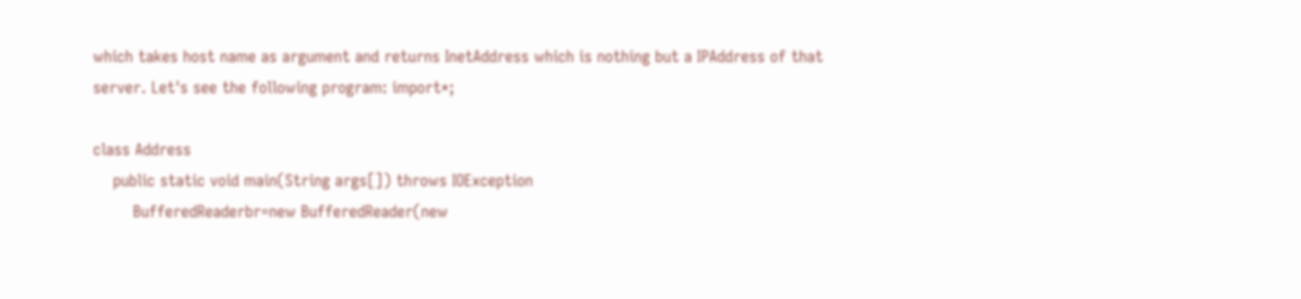which takes host name as argument and returns InetAddress which is nothing but a IPAddress of that server. Let's see the following program: import*;

class Address
    public static void main(String args[]) throws IOException
        BufferedReaderbr=new BufferedReader(new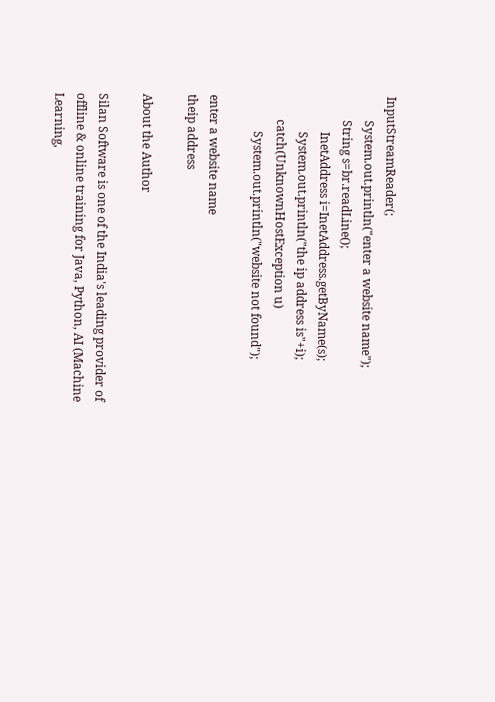InputStreamReader(;
        System.out.println("enter a website name");
        String s=br.readLine();
            InetAddress i=InetAddress.getByName(s);
            System.out.println("the ip address is"+i);
        catch(UnknownHostException u)
            System.out.println("website not found");

enter a website name
theip address

About the Author

Silan Software is one of the India's leading provider of offline & online training for Java, Python, AI (Machine Learning,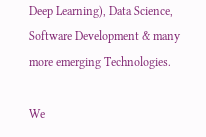Deep Learning), Data Science, Software Development & many more emerging Technologies.

We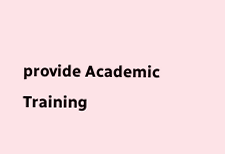provide Academic Training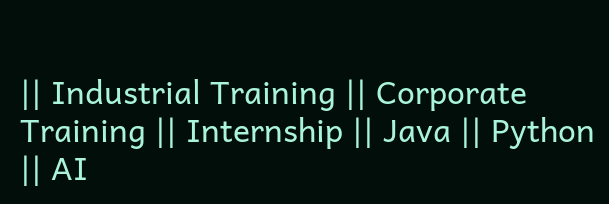|| Industrial Training || Corporate Training || Internship || Java || Python || AI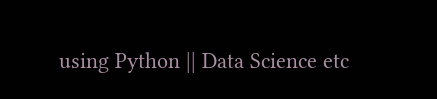using Python || Data Science etc